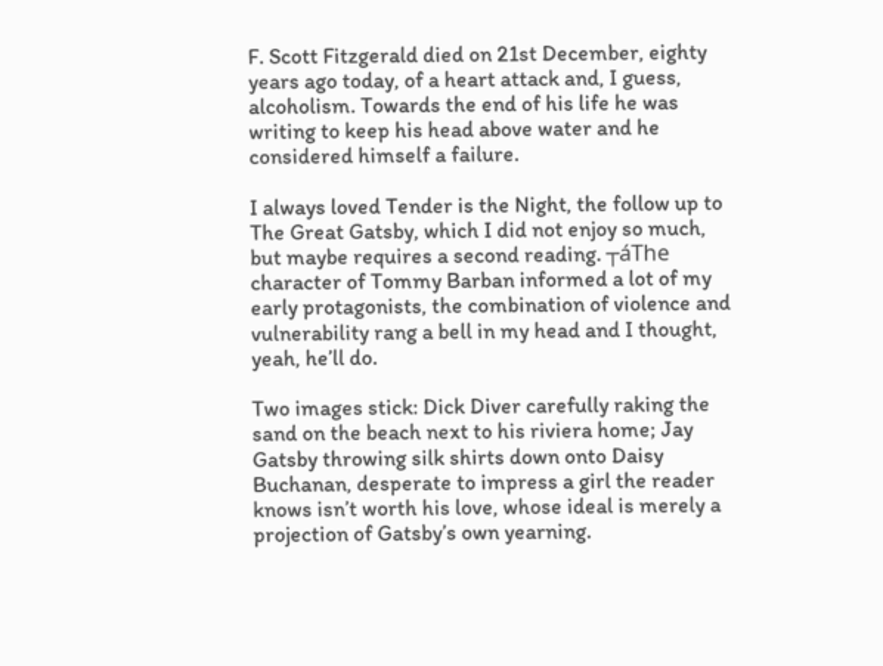F. Scott Fitzgerald died on 21st December, eighty years ago today, of a heart attack and, I guess, alcoholism. Towards the end of his life he was writing to keep his head above water and he considered himself a failure.

I always loved Tender is the Night, the follow up to The Great Gatsby, which I did not enjoy so much, but maybe requires a second reading. ┬áThe character of Tommy Barban informed a lot of my early protagonists, the combination of violence and vulnerability rang a bell in my head and I thought, yeah, he’ll do.

Two images stick: Dick Diver carefully raking the sand on the beach next to his riviera home; Jay Gatsby throwing silk shirts down onto Daisy Buchanan, desperate to impress a girl the reader knows isn’t worth his love, whose ideal is merely a projection of Gatsby’s own yearning.